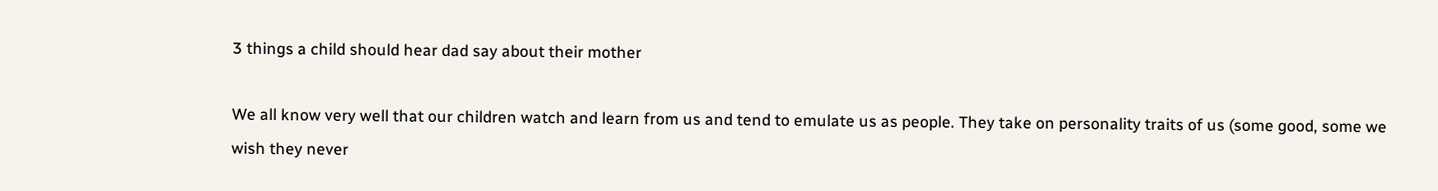3 things a child should hear dad say about their mother

We all know very well that our children watch and learn from us and tend to emulate us as people. They take on personality traits of us (some good, some we wish they never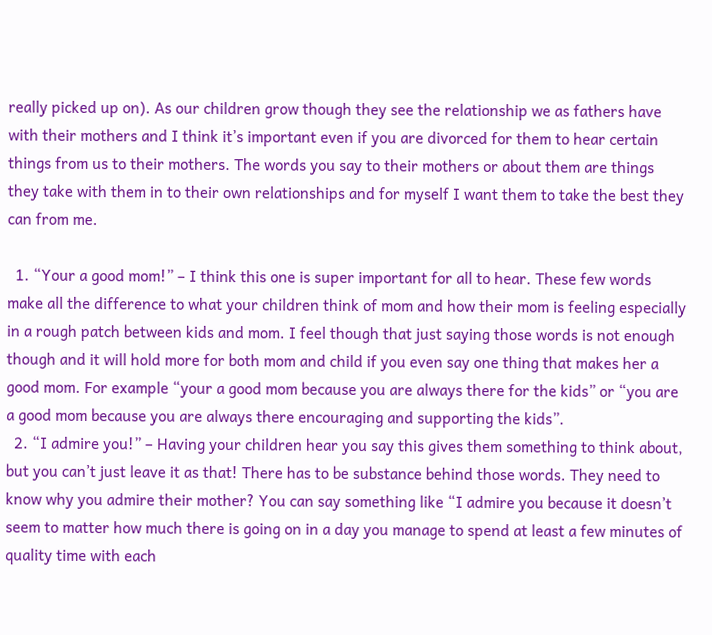really picked up on). As our children grow though they see the relationship we as fathers have with their mothers and I think it’s important even if you are divorced for them to hear certain things from us to their mothers. The words you say to their mothers or about them are things they take with them in to their own relationships and for myself I want them to take the best they can from me.

  1. “Your a good mom!” – I think this one is super important for all to hear. These few words make all the difference to what your children think of mom and how their mom is feeling especially in a rough patch between kids and mom. I feel though that just saying those words is not enough though and it will hold more for both mom and child if you even say one thing that makes her a good mom. For example “your a good mom because you are always there for the kids” or “you are a good mom because you are always there encouraging and supporting the kids”.
  2. “I admire you!” – Having your children hear you say this gives them something to think about, but you can’t just leave it as that! There has to be substance behind those words. They need to know why you admire their mother? You can say something like “I admire you because it doesn’t seem to matter how much there is going on in a day you manage to spend at least a few minutes of quality time with each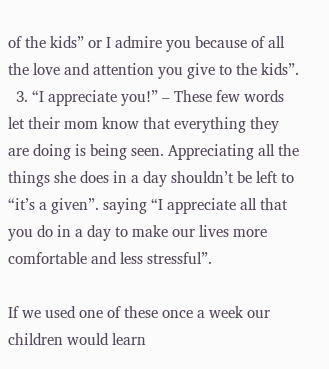of the kids” or I admire you because of all the love and attention you give to the kids”.
  3. “I appreciate you!” – These few words let their mom know that everything they are doing is being seen. Appreciating all the things she does in a day shouldn’t be left to “it’s a given”. saying “I appreciate all that you do in a day to make our lives more comfortable and less stressful”.

If we used one of these once a week our children would learn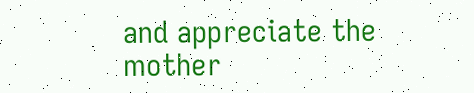and appreciate the mother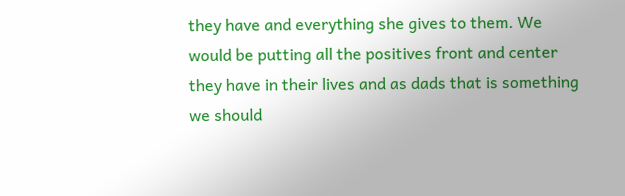they have and everything she gives to them. We would be putting all the positives front and center they have in their lives and as dads that is something we should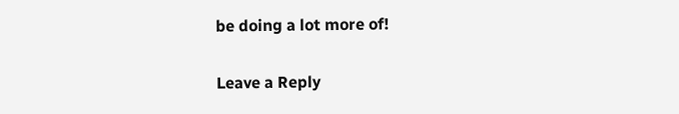be doing a lot more of!


Leave a Reply